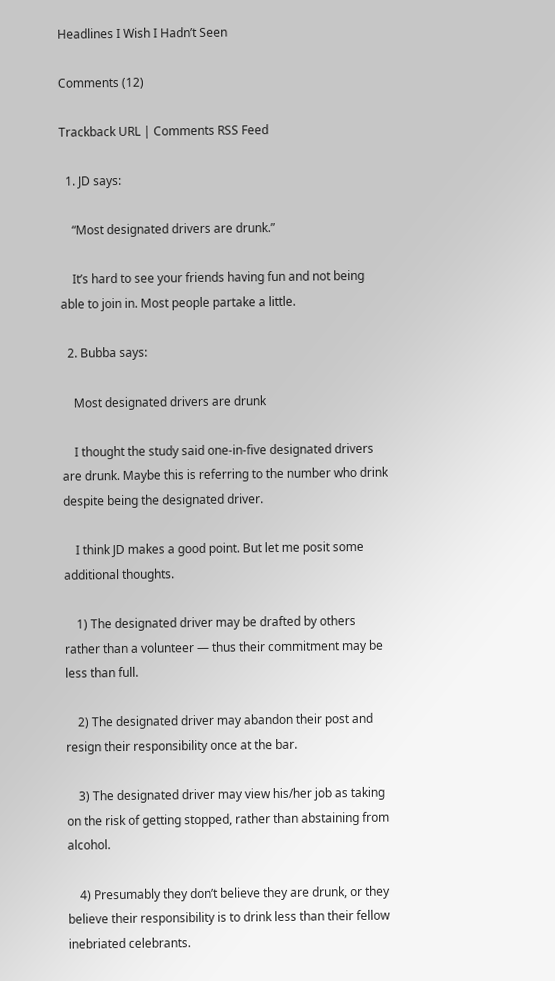Headlines I Wish I Hadn’t Seen

Comments (12)

Trackback URL | Comments RSS Feed

  1. JD says:

    “Most designated drivers are drunk.”

    It’s hard to see your friends having fun and not being able to join in. Most people partake a little.

  2. Bubba says:

    Most designated drivers are drunk

    I thought the study said one-in-five designated drivers are drunk. Maybe this is referring to the number who drink despite being the designated driver.

    I think JD makes a good point. But let me posit some additional thoughts.

    1) The designated driver may be drafted by others rather than a volunteer — thus their commitment may be less than full.

    2) The designated driver may abandon their post and resign their responsibility once at the bar.

    3) The designated driver may view his/her job as taking on the risk of getting stopped, rather than abstaining from alcohol.

    4) Presumably they don’t believe they are drunk, or they believe their responsibility is to drink less than their fellow inebriated celebrants.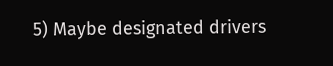5) Maybe designated drivers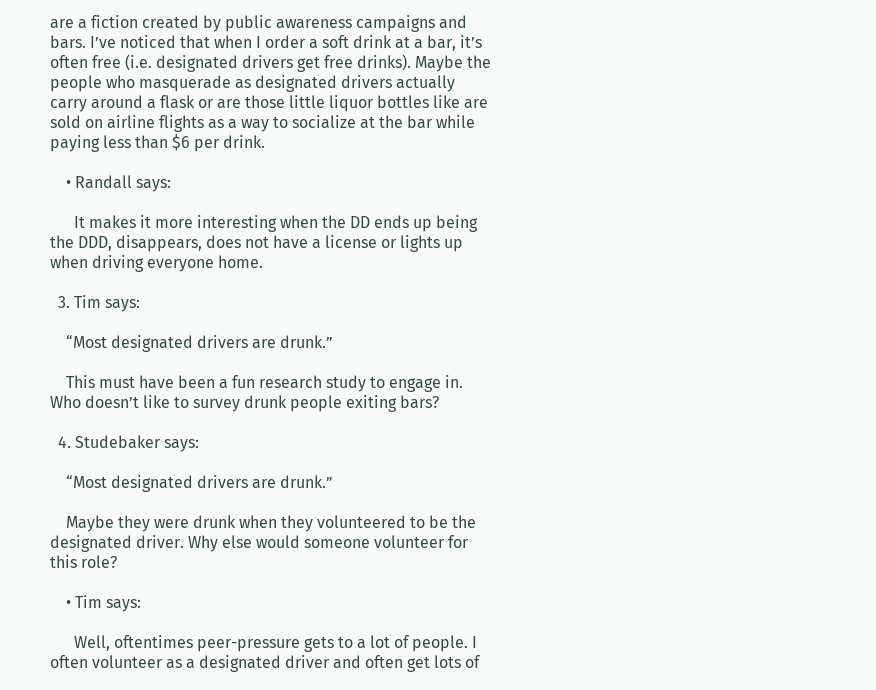are a fiction created by public awareness campaigns and bars. I’ve noticed that when I order a soft drink at a bar, it’s often free (i.e. designated drivers get free drinks). Maybe the people who masquerade as designated drivers actually carry around a flask or are those little liquor bottles like are sold on airline flights as a way to socialize at the bar while paying less than $6 per drink.

    • Randall says:

      It makes it more interesting when the DD ends up being the DDD, disappears, does not have a license or lights up when driving everyone home.

  3. Tim says:

    “Most designated drivers are drunk.”

    This must have been a fun research study to engage in. Who doesn’t like to survey drunk people exiting bars?

  4. Studebaker says:

    “Most designated drivers are drunk.”

    Maybe they were drunk when they volunteered to be the designated driver. Why else would someone volunteer for this role?

    • Tim says:

      Well, oftentimes peer-pressure gets to a lot of people. I often volunteer as a designated driver and often get lots of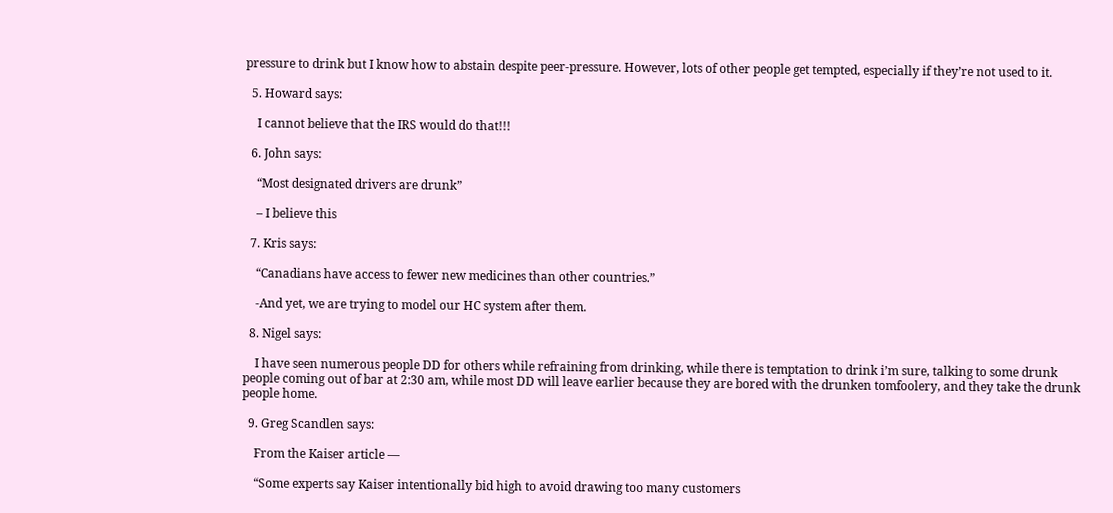pressure to drink but I know how to abstain despite peer-pressure. However, lots of other people get tempted, especially if they’re not used to it.

  5. Howard says:

    I cannot believe that the IRS would do that!!!

  6. John says:

    “Most designated drivers are drunk”

    – I believe this

  7. Kris says:

    “Canadians have access to fewer new medicines than other countries.”

    -And yet, we are trying to model our HC system after them.

  8. Nigel says:

    I have seen numerous people DD for others while refraining from drinking, while there is temptation to drink i’m sure, talking to some drunk people coming out of bar at 2:30 am, while most DD will leave earlier because they are bored with the drunken tomfoolery, and they take the drunk people home.

  9. Greg Scandlen says:

    From the Kaiser article —

    “Some experts say Kaiser intentionally bid high to avoid drawing too many customers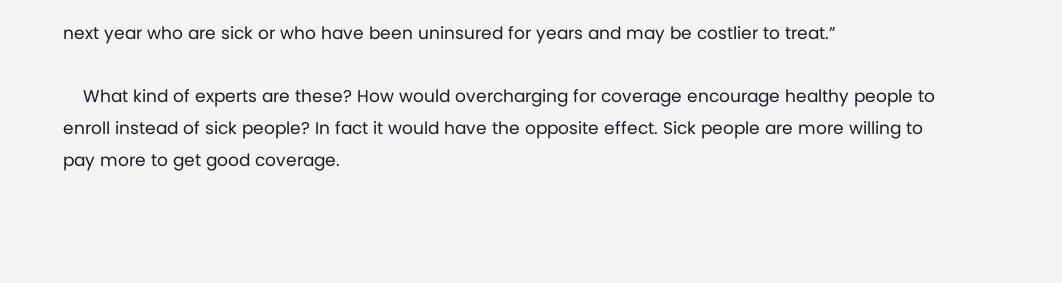next year who are sick or who have been uninsured for years and may be costlier to treat.”

    What kind of experts are these? How would overcharging for coverage encourage healthy people to enroll instead of sick people? In fact it would have the opposite effect. Sick people are more willing to pay more to get good coverage.